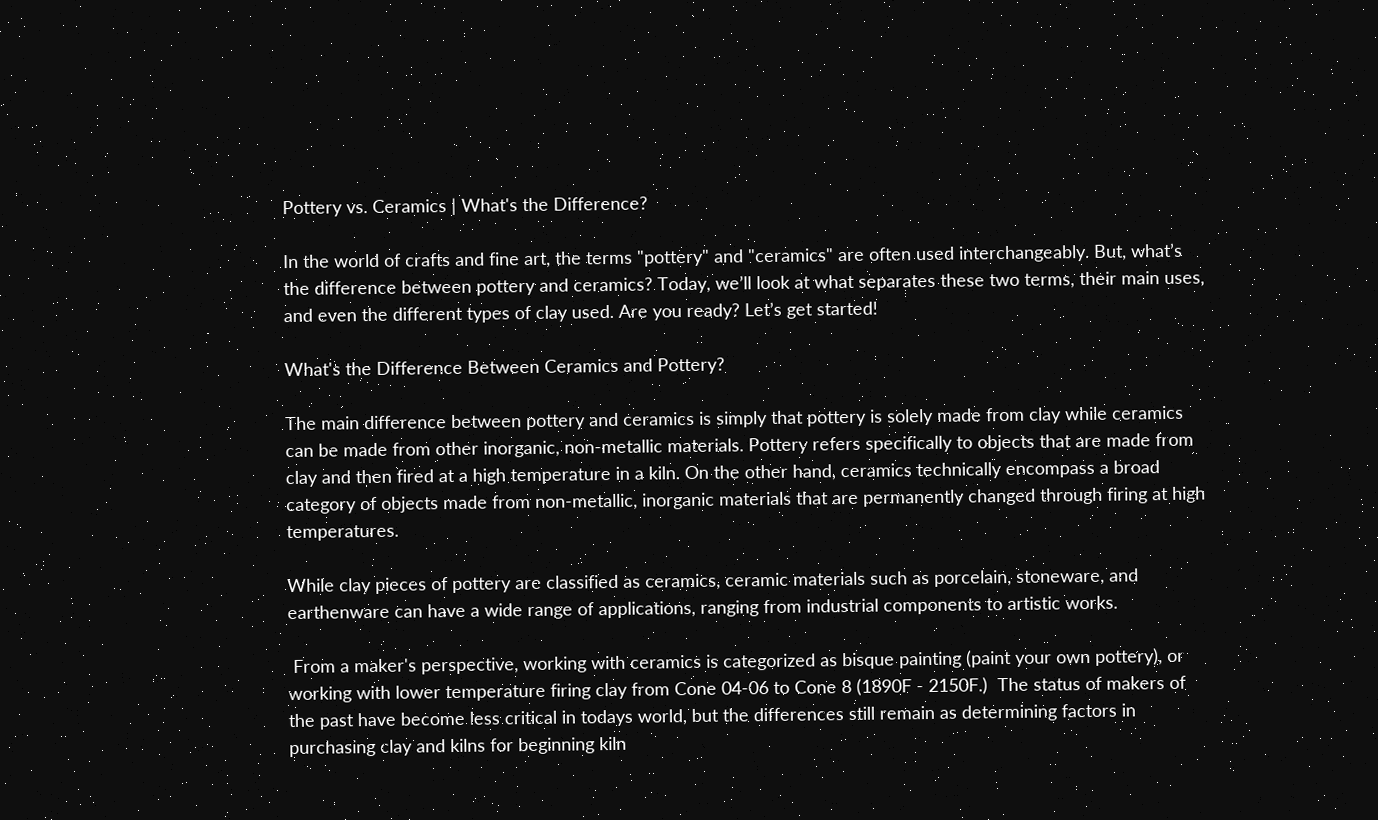Pottery vs. Ceramics | What's the Difference?

In the world of crafts and fine art, the terms "pottery" and "ceramics" are often used interchangeably. But, what’s the difference between pottery and ceramics? Today, we’ll look at what separates these two terms, their main uses, and even the different types of clay used. Are you ready? Let’s get started!

What's the Difference Between Ceramics and Pottery?

The main difference between pottery and ceramics is simply that pottery is solely made from clay while ceramics can be made from other inorganic, non-metallic materials. Pottery refers specifically to objects that are made from clay and then fired at a high temperature in a kiln. On the other hand, ceramics technically encompass a broad category of objects made from non-metallic, inorganic materials that are permanently changed through firing at high temperatures.

While clay pieces of pottery are classified as ceramics, ceramic materials such as porcelain, stoneware, and earthenware can have a wide range of applications, ranging from industrial components to artistic works.

 From a maker's perspective, working with ceramics is categorized as bisque painting (paint your own pottery), or working with lower temperature firing clay from Cone 04-06 to Cone 8 (1890F - 2150F.)  The status of makers of the past have become less critical in todays world, but the differences still remain as determining factors in purchasing clay and kilns for beginning kiln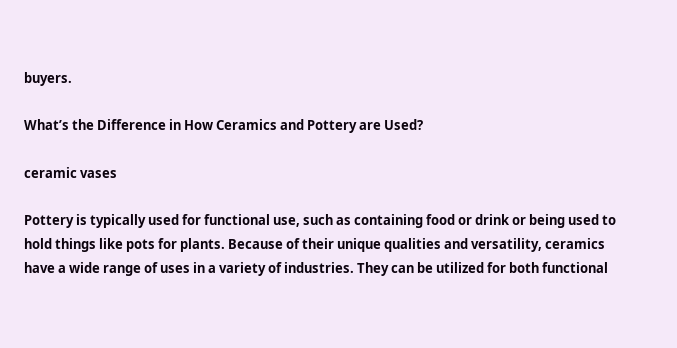buyers.

What’s the Difference in How Ceramics and Pottery are Used?

ceramic vases

Pottery is typically used for functional use, such as containing food or drink or being used to hold things like pots for plants. Because of their unique qualities and versatility, ceramics have a wide range of uses in a variety of industries. They can be utilized for both functional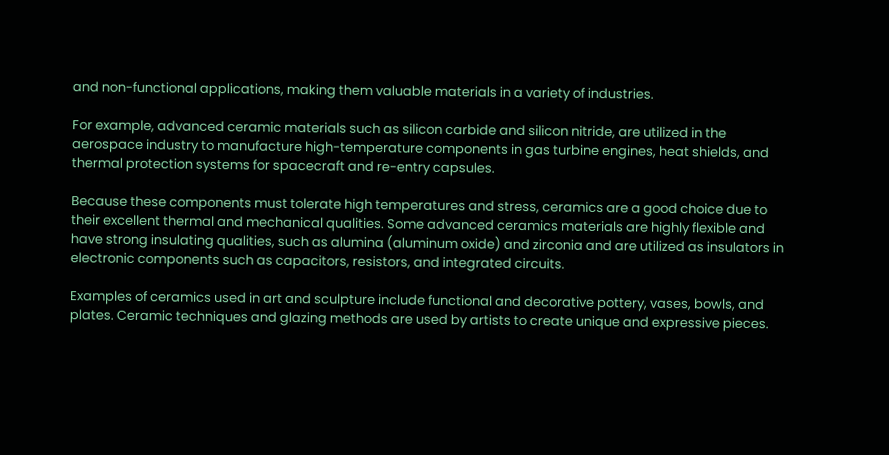and non-functional applications, making them valuable materials in a variety of industries.

For example, advanced ceramic materials such as silicon carbide and silicon nitride, are utilized in the aerospace industry to manufacture high-temperature components in gas turbine engines, heat shields, and thermal protection systems for spacecraft and re-entry capsules.

Because these components must tolerate high temperatures and stress, ceramics are a good choice due to their excellent thermal and mechanical qualities. Some advanced ceramics materials are highly flexible and have strong insulating qualities, such as alumina (aluminum oxide) and zirconia and are utilized as insulators in electronic components such as capacitors, resistors, and integrated circuits.

Examples of ceramics used in art and sculpture include functional and decorative pottery, vases, bowls, and plates. Ceramic techniques and glazing methods are used by artists to create unique and expressive pieces.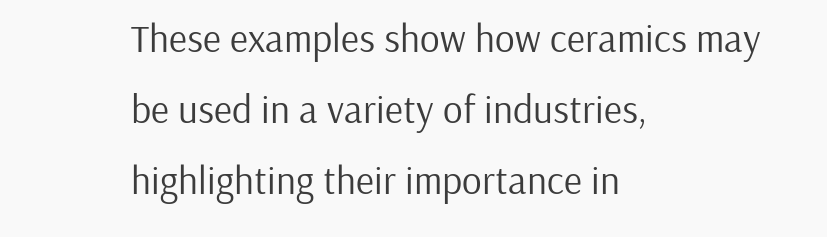These examples show how ceramics may be used in a variety of industries, highlighting their importance in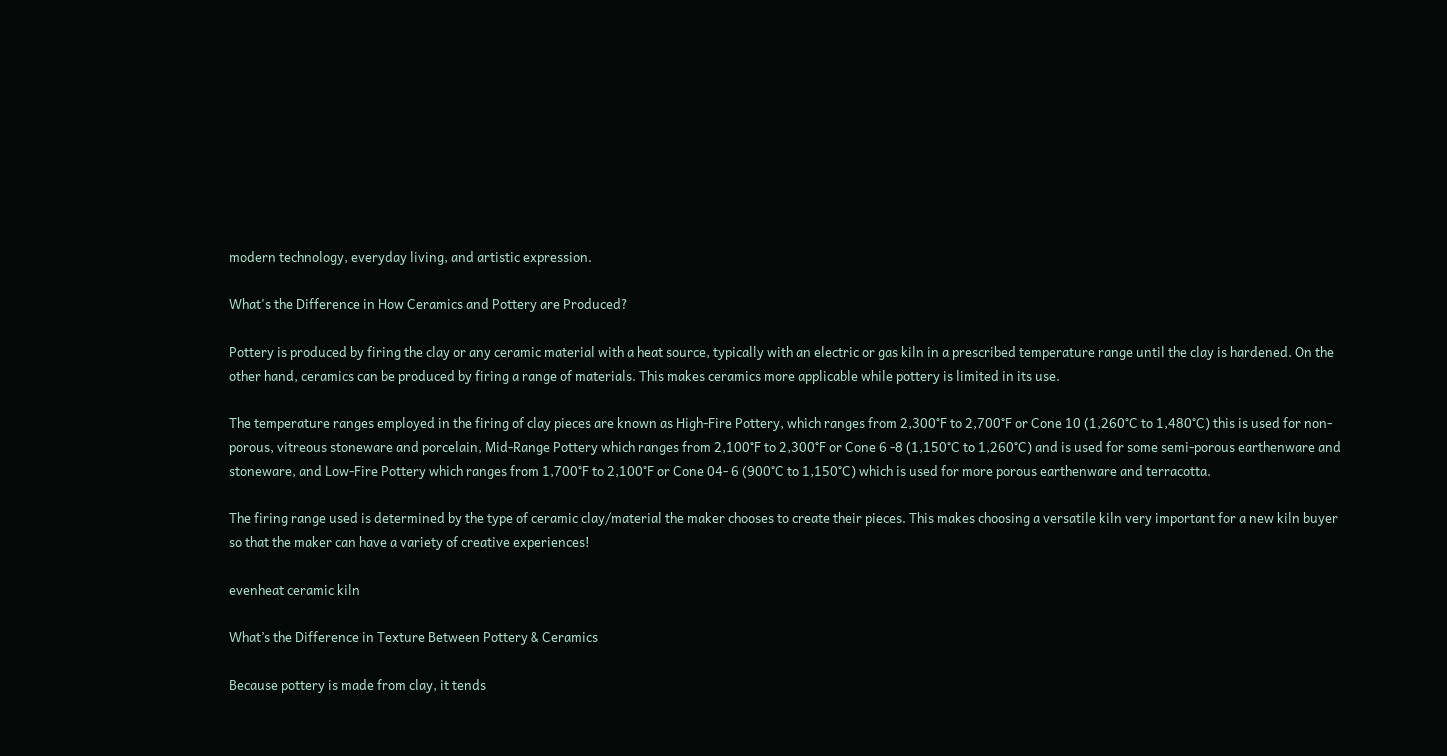modern technology, everyday living, and artistic expression.

What's the Difference in How Ceramics and Pottery are Produced?

Pottery is produced by firing the clay or any ceramic material with a heat source, typically with an electric or gas kiln in a prescribed temperature range until the clay is hardened. On the other hand, ceramics can be produced by firing a range of materials. This makes ceramics more applicable while pottery is limited in its use.

The temperature ranges employed in the firing of clay pieces are known as High-Fire Pottery, which ranges from 2,300°F to 2,700°F or Cone 10 (1,260°C to 1,480°C) this is used for non-porous, vitreous stoneware and porcelain, Mid-Range Pottery which ranges from 2,100°F to 2,300°F or Cone 6 -8 (1,150°C to 1,260°C) and is used for some semi-porous earthenware and stoneware, and Low-Fire Pottery which ranges from 1,700°F to 2,100°F or Cone 04- 6 (900°C to 1,150°C) which is used for more porous earthenware and terracotta.

The firing range used is determined by the type of ceramic clay/material the maker chooses to create their pieces. This makes choosing a versatile kiln very important for a new kiln buyer so that the maker can have a variety of creative experiences!

evenheat ceramic kiln

What’s the Difference in Texture Between Pottery & Ceramics

Because pottery is made from clay, it tends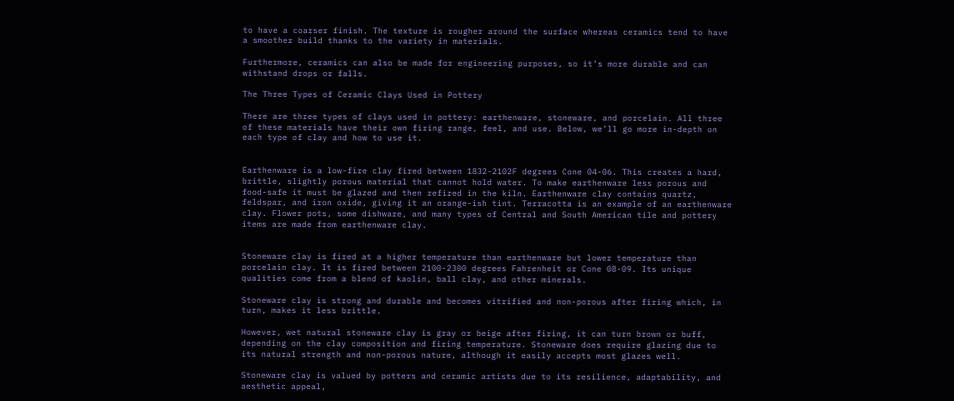to have a coarser finish. The texture is rougher around the surface whereas ceramics tend to have a smoother build thanks to the variety in materials.

Furthermore, ceramics can also be made for engineering purposes, so it’s more durable and can withstand drops or falls.

The Three Types of Ceramic Clays Used in Pottery

There are three types of clays used in pottery: earthenware, stoneware, and porcelain. All three of these materials have their own firing range, feel, and use. Below, we’ll go more in-depth on each type of clay and how to use it.


Earthenware is a low-fire clay fired between 1832-2102F degrees Cone 04-06. This creates a hard, brittle, slightly porous material that cannot hold water. To make earthenware less porous and food-safe it must be glazed and then refired in the kiln. Earthenware clay contains quartz, feldspar, and iron oxide, giving it an orange-ish tint. Terracotta is an example of an earthenware clay. Flower pots, some dishware, and many types of Central and South American tile and pottery items are made from earthenware clay.


Stoneware clay is fired at a higher temperature than earthenware but lower temperature than porcelain clay. It is fired between 2100-2300 degrees Fahrenheit or Cone 08-09. Its unique qualities come from a blend of kaolin, ball clay, and other minerals.

Stoneware clay is strong and durable and becomes vitrified and non-porous after firing which, in turn, makes it less brittle.

However, wet natural stoneware clay is gray or beige after firing, it can turn brown or buff, depending on the clay composition and firing temperature. Stoneware does require glazing due to its natural strength and non-porous nature, although it easily accepts most glazes well.

Stoneware clay is valued by potters and ceramic artists due to its resilience, adaptability, and aesthetic appeal,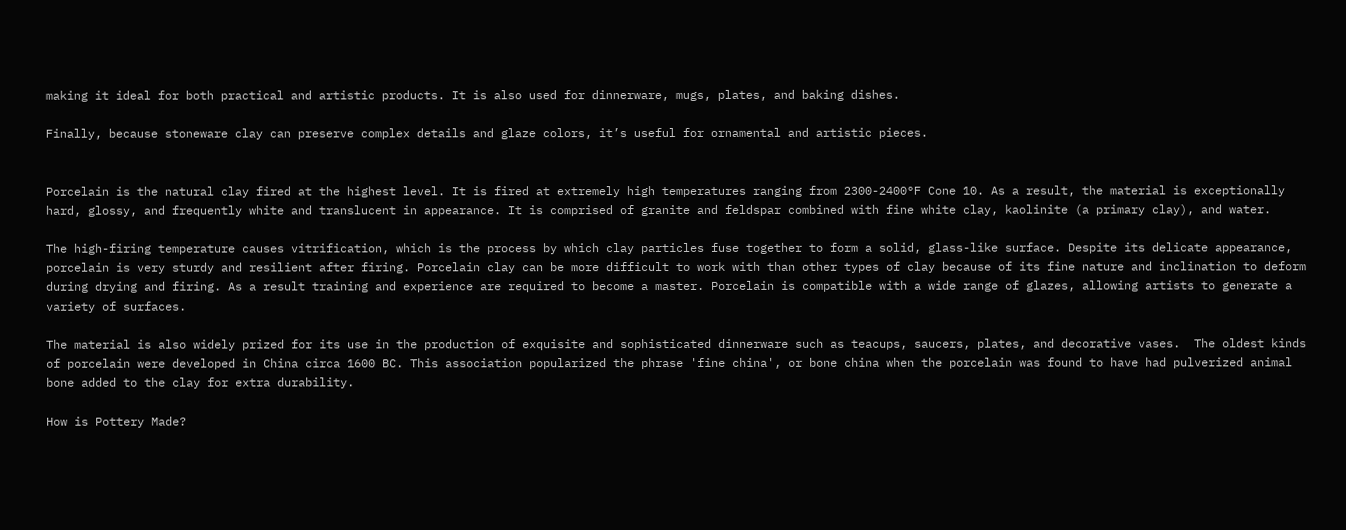making it ideal for both practical and artistic products. It is also used for dinnerware, mugs, plates, and baking dishes.

Finally, because stoneware clay can preserve complex details and glaze colors, it’s useful for ornamental and artistic pieces.


Porcelain is the natural clay fired at the highest level. It is fired at extremely high temperatures ranging from 2300-2400°F Cone 10. As a result, the material is exceptionally hard, glossy, and frequently white and translucent in appearance. It is comprised of granite and feldspar combined with fine white clay, kaolinite (a primary clay), and water.

The high-firing temperature causes vitrification, which is the process by which clay particles fuse together to form a solid, glass-like surface. Despite its delicate appearance, porcelain is very sturdy and resilient after firing. Porcelain clay can be more difficult to work with than other types of clay because of its fine nature and inclination to deform during drying and firing. As a result training and experience are required to become a master. Porcelain is compatible with a wide range of glazes, allowing artists to generate a variety of surfaces.

The material is also widely prized for its use in the production of exquisite and sophisticated dinnerware such as teacups, saucers, plates, and decorative vases.  The oldest kinds of porcelain were developed in China circa 1600 BC. This association popularized the phrase 'fine china', or bone china when the porcelain was found to have had pulverized animal bone added to the clay for extra durability.

How is Pottery Made?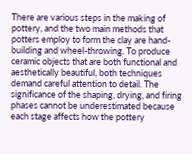There are various steps in the making of pottery, and the two main methods that potters employ to form the clay are hand-building and wheel-throwing. To produce ceramic objects that are both functional and aesthetically beautiful, both techniques demand careful attention to detail. The significance of the shaping, drying, and firing phases cannot be underestimated because each stage affects how the pottery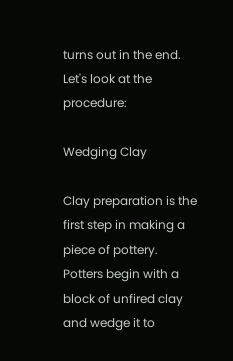turns out in the end. Let's look at the procedure:

Wedging Clay

Clay preparation is the first step in making a piece of pottery. Potters begin with a block of unfired clay and wedge it to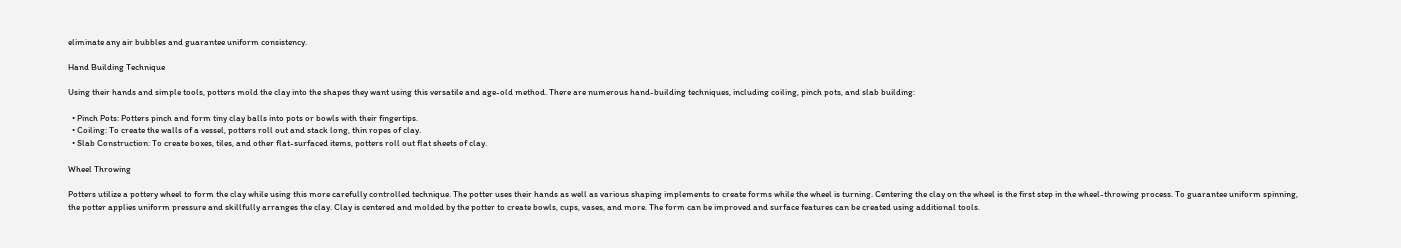eliminate any air bubbles and guarantee uniform consistency.

Hand Building Technique

Using their hands and simple tools, potters mold the clay into the shapes they want using this versatile and age-old method. There are numerous hand-building techniques, including coiling, pinch pots, and slab building:

  • Pinch Pots: Potters pinch and form tiny clay balls into pots or bowls with their fingertips.
  • Coiling: To create the walls of a vessel, potters roll out and stack long, thin ropes of clay.
  • Slab Construction: To create boxes, tiles, and other flat-surfaced items, potters roll out flat sheets of clay.

Wheel Throwing

Potters utilize a pottery wheel to form the clay while using this more carefully controlled technique. The potter uses their hands as well as various shaping implements to create forms while the wheel is turning. Centering the clay on the wheel is the first step in the wheel-throwing process. To guarantee uniform spinning, the potter applies uniform pressure and skillfully arranges the clay. Clay is centered and molded by the potter to create bowls, cups, vases, and more. The form can be improved and surface features can be created using additional tools.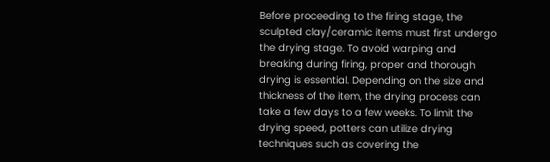Before proceeding to the firing stage, the sculpted clay/ceramic items must first undergo the drying stage. To avoid warping and breaking during firing, proper and thorough drying is essential. Depending on the size and thickness of the item, the drying process can take a few days to a few weeks. To limit the drying speed, potters can utilize drying techniques such as covering the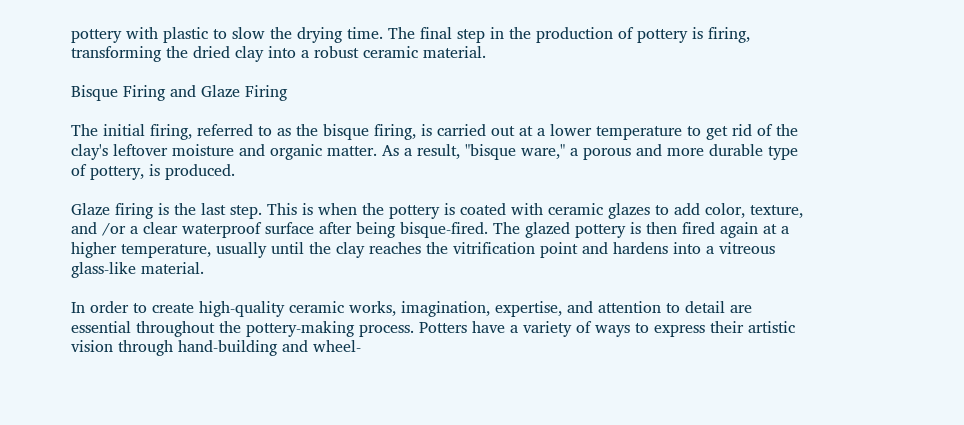pottery with plastic to slow the drying time. The final step in the production of pottery is firing, transforming the dried clay into a robust ceramic material.

Bisque Firing and Glaze Firing

The initial firing, referred to as the bisque firing, is carried out at a lower temperature to get rid of the clay's leftover moisture and organic matter. As a result, "bisque ware," a porous and more durable type of pottery, is produced.

Glaze firing is the last step. This is when the pottery is coated with ceramic glazes to add color, texture, and /or a clear waterproof surface after being bisque-fired. The glazed pottery is then fired again at a higher temperature, usually until the clay reaches the vitrification point and hardens into a vitreous glass-like material.

In order to create high-quality ceramic works, imagination, expertise, and attention to detail are essential throughout the pottery-making process. Potters have a variety of ways to express their artistic vision through hand-building and wheel-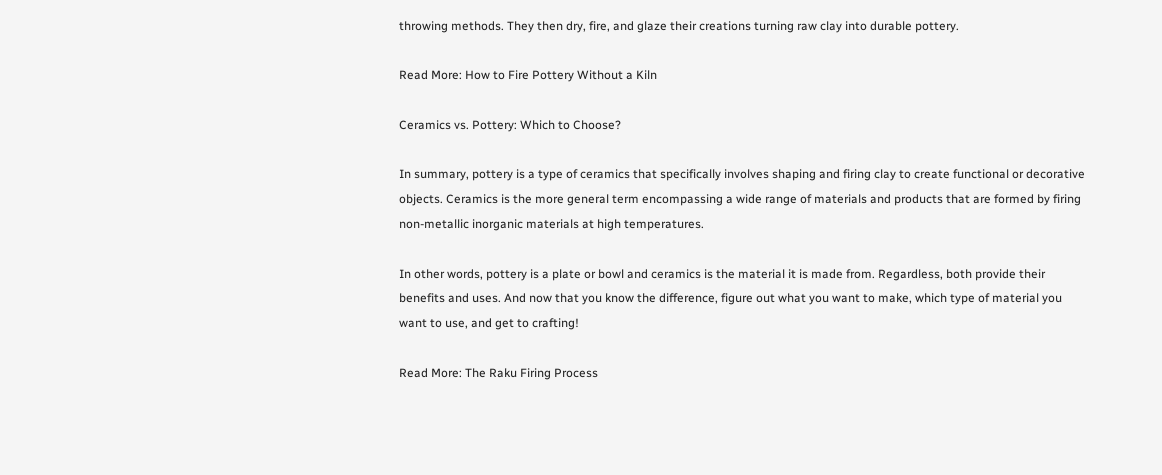throwing methods. They then dry, fire, and glaze their creations turning raw clay into durable pottery.

Read More: How to Fire Pottery Without a Kiln

Ceramics vs. Pottery: Which to Choose?

In summary, pottery is a type of ceramics that specifically involves shaping and firing clay to create functional or decorative objects. Ceramics is the more general term encompassing a wide range of materials and products that are formed by firing non-metallic inorganic materials at high temperatures.

In other words, pottery is a plate or bowl and ceramics is the material it is made from. Regardless, both provide their benefits and uses. And now that you know the difference, figure out what you want to make, which type of material you want to use, and get to crafting!

Read More: The Raku Firing Process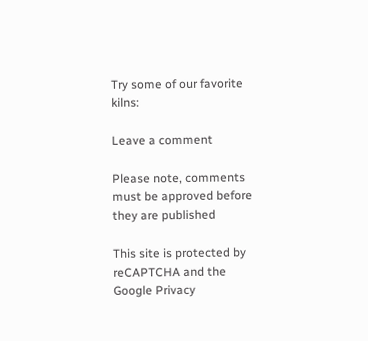Try some of our favorite kilns:

Leave a comment

Please note, comments must be approved before they are published

This site is protected by reCAPTCHA and the Google Privacy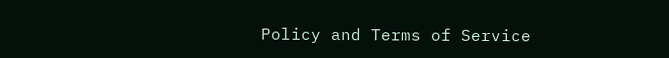Policy and Terms of Service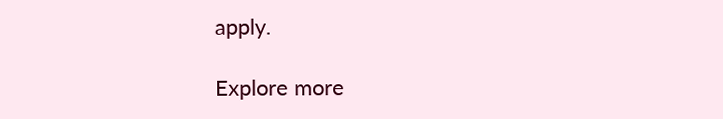apply.

Explore more